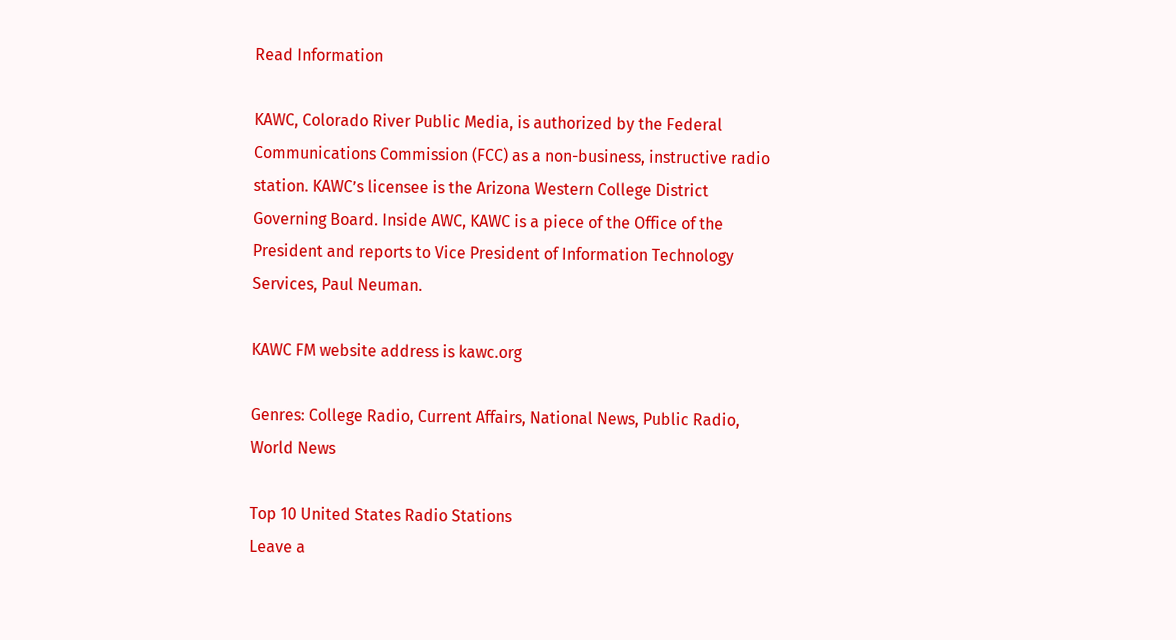Read Information

KAWC, Colorado River Public Media, is authorized by the Federal Communications Commission (FCC) as a non-business, instructive radio station. KAWC’s licensee is the Arizona Western College District Governing Board. Inside AWC, KAWC is a piece of the Office of the President and reports to Vice President of Information Technology Services, Paul Neuman.

KAWC FM website address is kawc.org

Genres: College Radio, Current Affairs, National News, Public Radio, World News

Top 10 United States Radio Stations
Leave a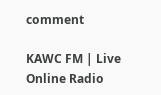comment

KAWC FM | Live Online Radio